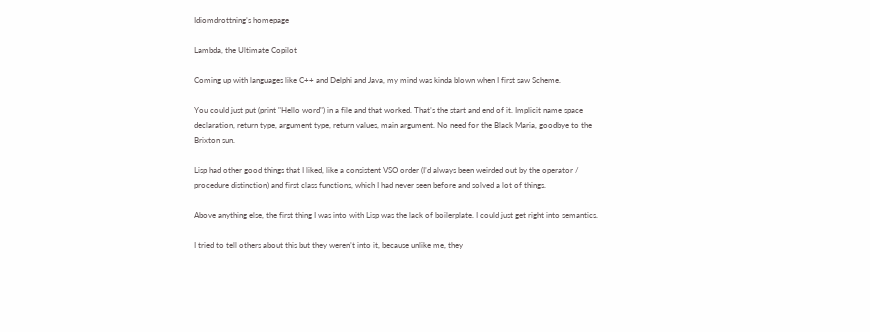Idiomdrottning’s homepage

Lambda, the Ultimate Copilot

Coming up with languages like C++ and Delphi and Java, my mind was kinda blown when I first saw Scheme.

You could just put (print "Hello word") in a file and that worked. That’s the start and end of it. Implicit name space declaration, return type, argument type, return values, main argument. No need for the Black Maria, goodbye to the Brixton sun.

Lisp had other good things that I liked, like a consistent VSO order (I’d always been weirded out by the operator / procedure distinction) and first class functions, which I had never seen before and solved a lot of things.

Above anything else, the first thing I was into with Lisp was the lack of boilerplate. I could just get right into semantics.

I tried to tell others about this but they weren’t into it, because unlike me, they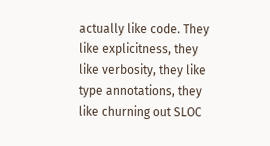actually like code. They like explicitness, they like verbosity, they like type annotations, they like churning out SLOC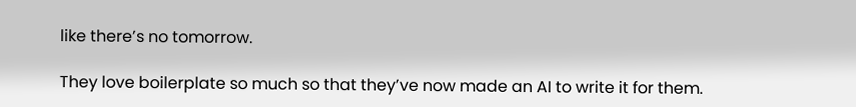like there’s no tomorrow.

They love boilerplate so much so that they’ve now made an AI to write it for them.